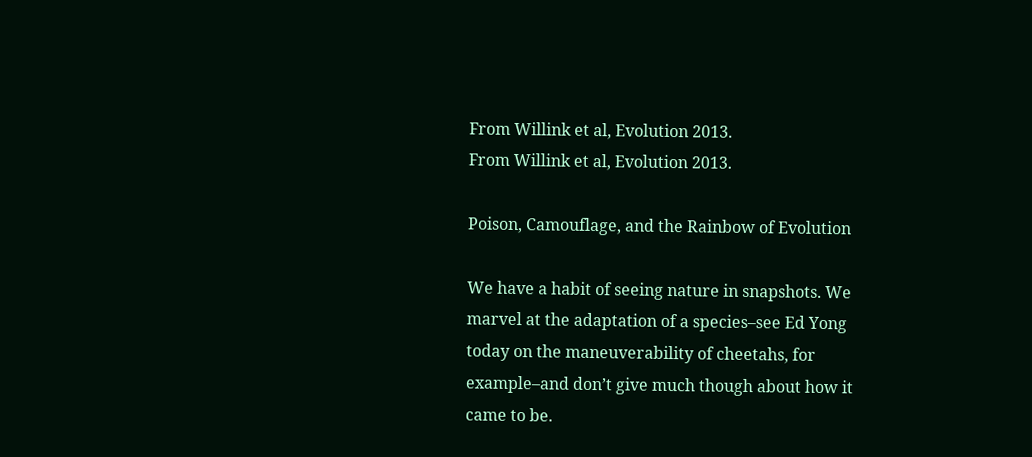From Willink et al, Evolution 2013.
From Willink et al, Evolution 2013.

Poison, Camouflage, and the Rainbow of Evolution

We have a habit of seeing nature in snapshots. We marvel at the adaptation of a species–see Ed Yong today on the maneuverability of cheetahs, for example–and don’t give much though about how it came to be.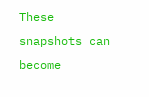These snapshots can become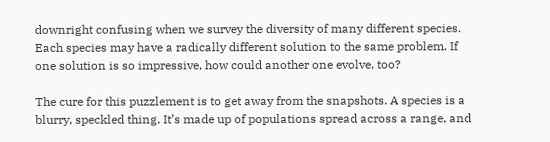downright confusing when we survey the diversity of many different species. Each species may have a radically different solution to the same problem. If one solution is so impressive, how could another one evolve, too?

The cure for this puzzlement is to get away from the snapshots. A species is a blurry, speckled thing. It’s made up of populations spread across a range, and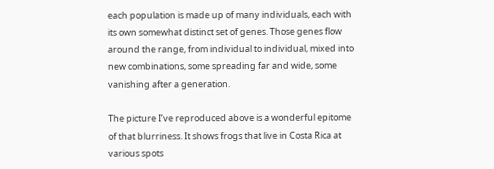each population is made up of many individuals, each with its own somewhat distinct set of genes. Those genes flow around the range, from individual to individual, mixed into new combinations, some spreading far and wide, some vanishing after a generation.

The picture I’ve reproduced above is a wonderful epitome of that blurriness. It shows frogs that live in Costa Rica at various spots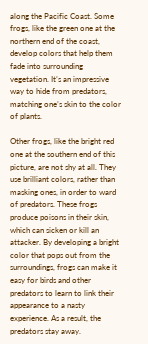along the Pacific Coast. Some frogs, like the green one at the northern end of the coast, develop colors that help them fade into surrounding vegetation. It’s an impressive way to hide from predators, matching one’s skin to the color of plants.

Other frogs, like the bright red one at the southern end of this picture, are not shy at all. They use brilliant colors, rather than masking ones, in order to ward of predators. These frogs produce poisons in their skin, which can sicken or kill an attacker. By developing a bright color that pops out from the surroundings, frogs can make it easy for birds and other predators to learn to link their appearance to a nasty experience. As a result, the predators stay away.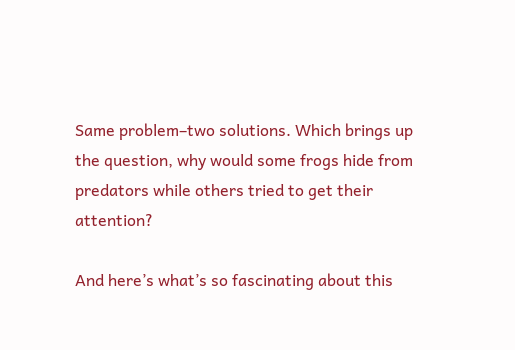Same problem–two solutions. Which brings up the question, why would some frogs hide from predators while others tried to get their attention?

And here’s what’s so fascinating about this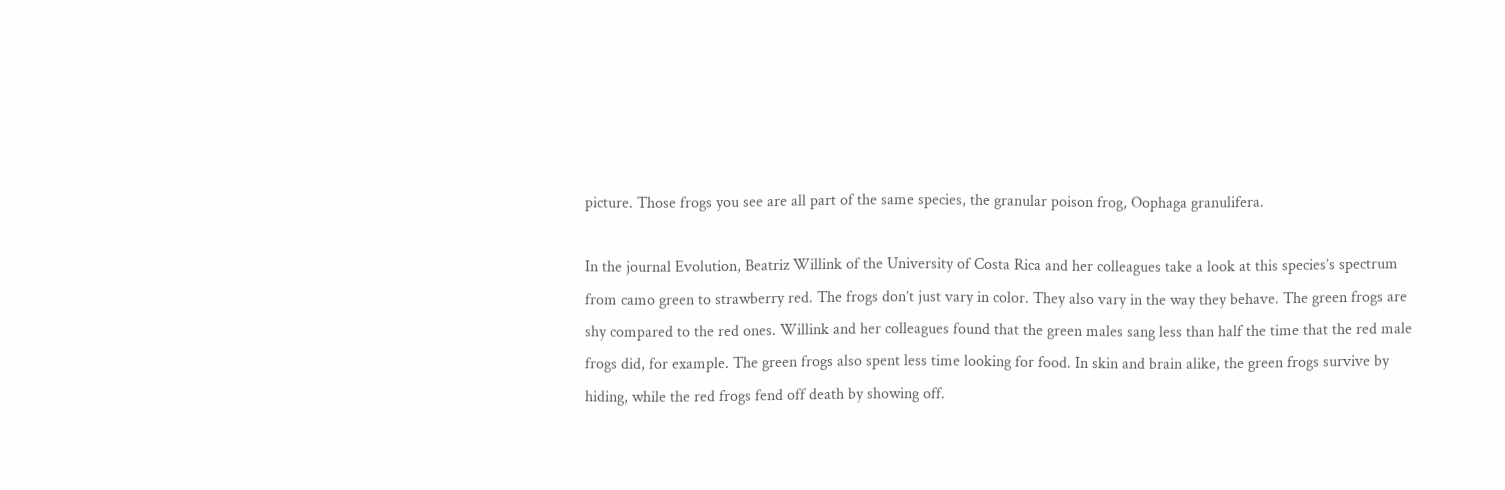picture. Those frogs you see are all part of the same species, the granular poison frog, Oophaga granulifera.

In the journal Evolution, Beatriz Willink of the University of Costa Rica and her colleagues take a look at this species’s spectrum from camo green to strawberry red. The frogs don’t just vary in color. They also vary in the way they behave. The green frogs are shy compared to the red ones. Willink and her colleagues found that the green males sang less than half the time that the red male frogs did, for example. The green frogs also spent less time looking for food. In skin and brain alike, the green frogs survive by hiding, while the red frogs fend off death by showing off.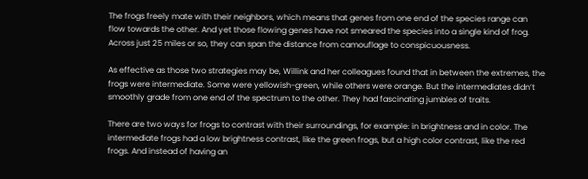The frogs freely mate with their neighbors, which means that genes from one end of the species range can flow towards the other. And yet those flowing genes have not smeared the species into a single kind of frog. Across just 25 miles or so, they can span the distance from camouflage to conspicuousness.

As effective as those two strategies may be, Willink and her colleagues found that in between the extremes, the frogs were intermediate. Some were yellowish-green, while others were orange. But the intermediates didn’t smoothly grade from one end of the spectrum to the other. They had fascinating jumbles of traits.

There are two ways for frogs to contrast with their surroundings, for example: in brightness and in color. The intermediate frogs had a low brightness contrast, like the green frogs, but a high color contrast, like the red frogs. And instead of having an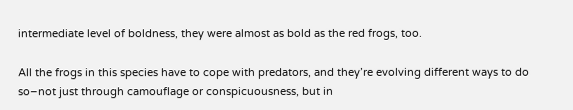intermediate level of boldness, they were almost as bold as the red frogs, too.

All the frogs in this species have to cope with predators, and they’re evolving different ways to do so–not just through camouflage or conspicuousness, but in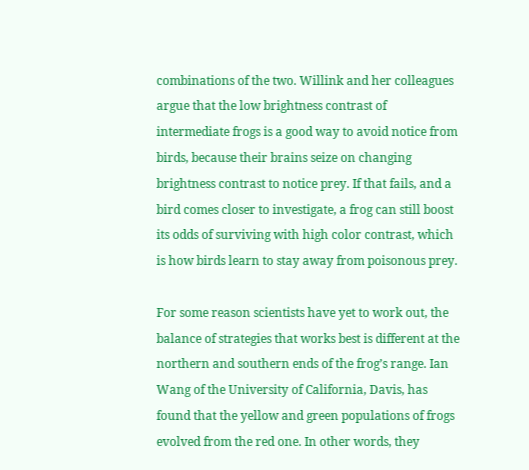combinations of the two. Willink and her colleagues argue that the low brightness contrast of intermediate frogs is a good way to avoid notice from birds, because their brains seize on changing brightness contrast to notice prey. If that fails, and a bird comes closer to investigate, a frog can still boost its odds of surviving with high color contrast, which is how birds learn to stay away from poisonous prey.

For some reason scientists have yet to work out, the balance of strategies that works best is different at the northern and southern ends of the frog’s range. Ian Wang of the University of California, Davis, has found that the yellow and green populations of frogs evolved from the red one. In other words, they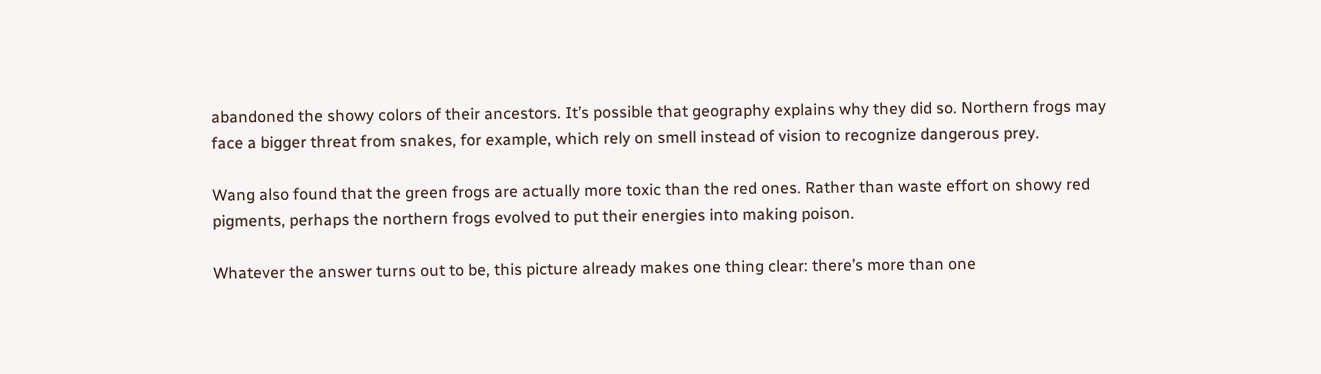abandoned the showy colors of their ancestors. It’s possible that geography explains why they did so. Northern frogs may face a bigger threat from snakes, for example, which rely on smell instead of vision to recognize dangerous prey.

Wang also found that the green frogs are actually more toxic than the red ones. Rather than waste effort on showy red pigments, perhaps the northern frogs evolved to put their energies into making poison.

Whatever the answer turns out to be, this picture already makes one thing clear: there’s more than one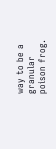way to be a granular poison frog.